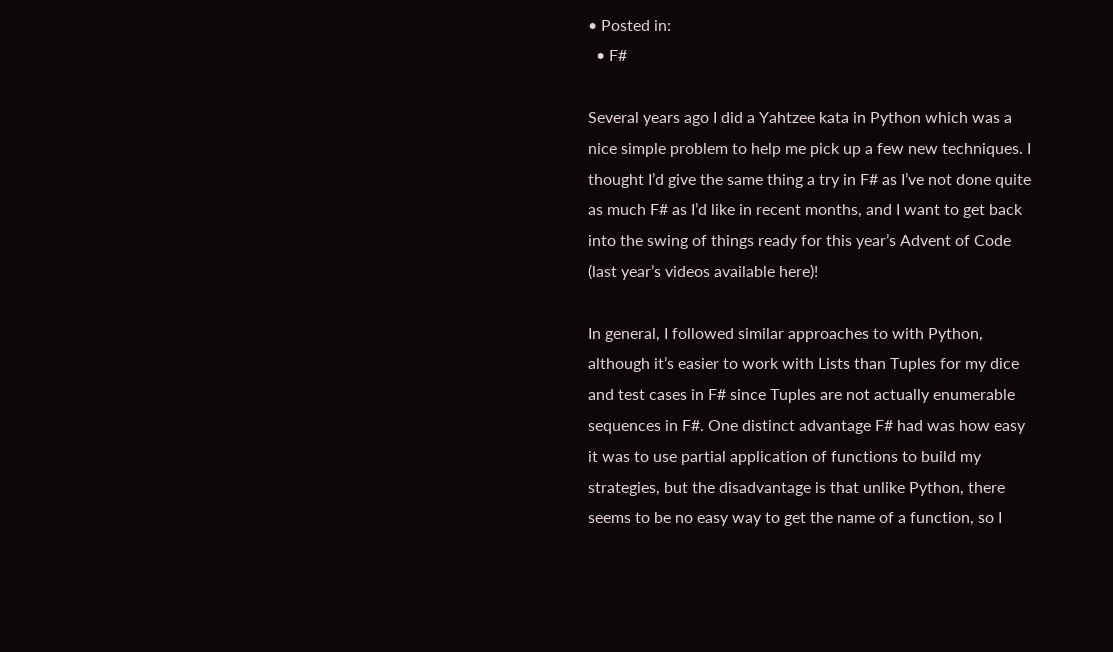• Posted in:
  • F#

Several years ago I did a Yahtzee kata in Python which was a nice simple problem to help me pick up a few new techniques. I thought I’d give the same thing a try in F# as I’ve not done quite as much F# as I’d like in recent months, and I want to get back into the swing of things ready for this year’s Advent of Code (last year’s videos available here)!

In general, I followed similar approaches to with Python, although it’s easier to work with Lists than Tuples for my dice and test cases in F# since Tuples are not actually enumerable sequences in F#. One distinct advantage F# had was how easy it was to use partial application of functions to build my strategies, but the disadvantage is that unlike Python, there seems to be no easy way to get the name of a function, so I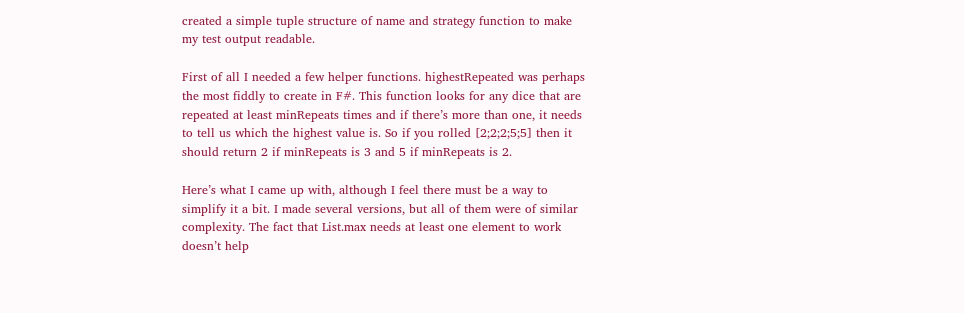created a simple tuple structure of name and strategy function to make my test output readable.

First of all I needed a few helper functions. highestRepeated was perhaps the most fiddly to create in F#. This function looks for any dice that are repeated at least minRepeats times and if there’s more than one, it needs to tell us which the highest value is. So if you rolled [2;2;2;5;5] then it should return 2 if minRepeats is 3 and 5 if minRepeats is 2.

Here’s what I came up with, although I feel there must be a way to simplify it a bit. I made several versions, but all of them were of similar complexity. The fact that List.max needs at least one element to work doesn’t help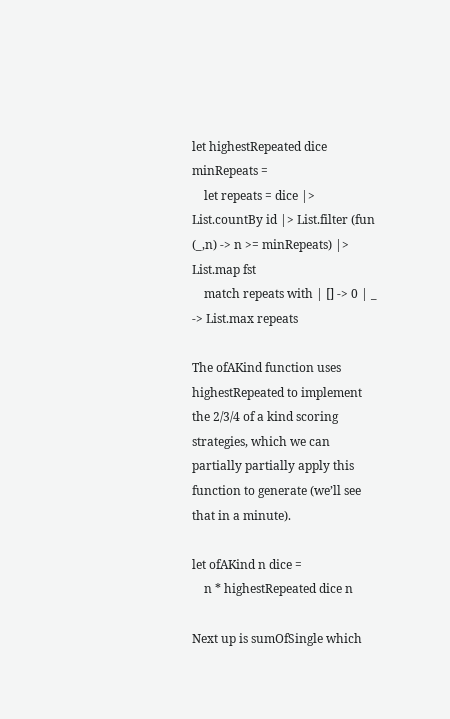let highestRepeated dice minRepeats =
    let repeats = dice |> List.countBy id |> List.filter (fun (_,n) -> n >= minRepeats) |> List.map fst
    match repeats with | [] -> 0 | _ -> List.max repeats

The ofAKind function uses highestRepeated to implement the 2/3/4 of a kind scoring strategies, which we can partially partially apply this function to generate (we’ll see that in a minute).

let ofAKind n dice =
    n * highestRepeated dice n

Next up is sumOfSingle which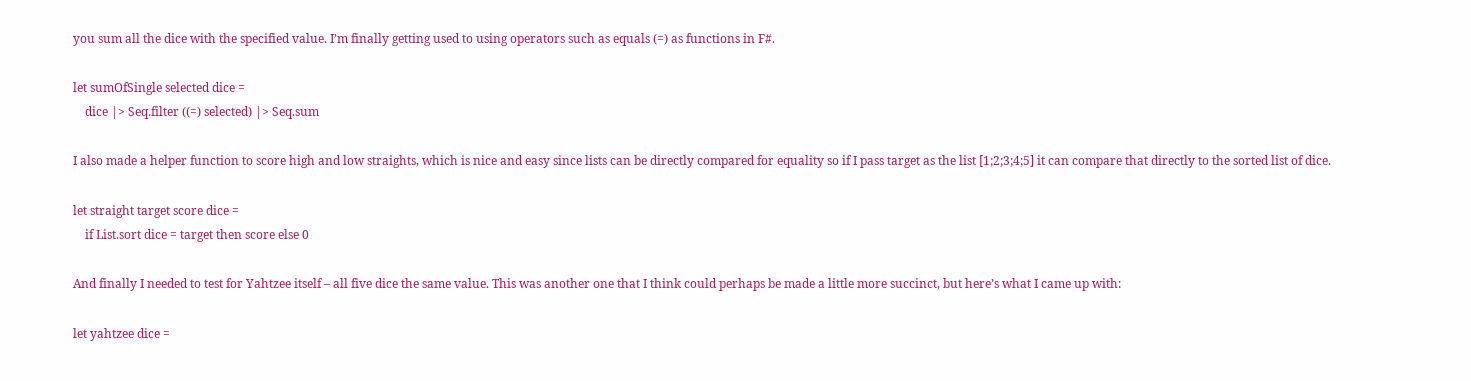you sum all the dice with the specified value. I’m finally getting used to using operators such as equals (=) as functions in F#.

let sumOfSingle selected dice =
    dice |> Seq.filter ((=) selected) |> Seq.sum

I also made a helper function to score high and low straights, which is nice and easy since lists can be directly compared for equality so if I pass target as the list [1;2;3;4;5] it can compare that directly to the sorted list of dice.

let straight target score dice =
    if List.sort dice = target then score else 0

And finally I needed to test for Yahtzee itself – all five dice the same value. This was another one that I think could perhaps be made a little more succinct, but here’s what I came up with:

let yahtzee dice =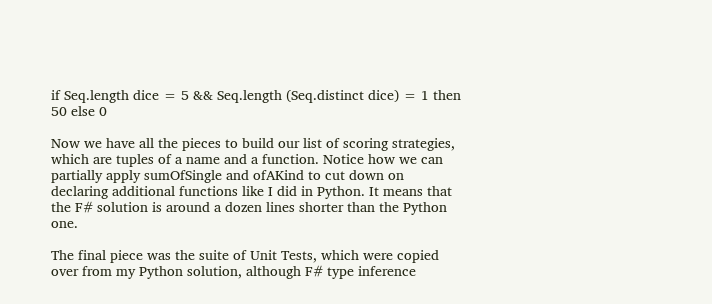if Seq.length dice = 5 && Seq.length (Seq.distinct dice) = 1 then 50 else 0

Now we have all the pieces to build our list of scoring strategies, which are tuples of a name and a function. Notice how we can partially apply sumOfSingle and ofAKind to cut down on declaring additional functions like I did in Python. It means that the F# solution is around a dozen lines shorter than the Python one.

The final piece was the suite of Unit Tests, which were copied over from my Python solution, although F# type inference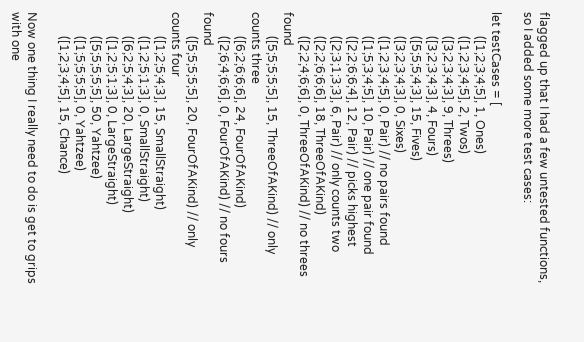flagged up that I had a few untested functions, so I added some more test cases:

let testCases = [
        ([1;2;3;4;5], 1, Ones)
        ([1;2;3;4;5], 2, Twos)
        ([3;2;3;4;3], 9, Threes)
        ([3;2;3;4;3], 4, Fours)
        ([5;5;5;4;3], 15, Fives)
        ([3;2;3;4;3], 0, Sixes)
        ([1;2;3;4;5], 0, Pair) // no pairs found
        ([1;5;3;4;5], 10, Pair) // one pair found
        ([2;2;6;6;4], 12, Pair) // picks highest
        ([2;3;1;3;3], 6, Pair) // only counts two
        ([2;2;6;6;6], 18, ThreeOfAKind)
        ([2;2;4;6;6], 0, ThreeOfAKind) // no threes found
        ([5;5;5;5;5], 15, ThreeOfAKind) // only counts three
        ([6;2;6;6;6], 24, FourOfAKind)
        ([2;6;4;6;6], 0, FourOfAKind) // no fours found
        ([5;5;5;5;5], 20, FourOfAKind) // only counts four
        ([1;2;5;4;3], 15, SmallStraight)
        ([1;2;5;1;3], 0, SmallStraight)
        ([6;2;5;4;3], 20, LargeStraight)
        ([1;2;5;1;3], 0, LargeStraight)
        ([5;5;5;5;5], 50, Yahtzee)
        ([1;5;5;5;5], 0, Yahtzee)
        ([1;2;3;4;5], 15, Chance)

Now one thing I really need to do is get to grips with one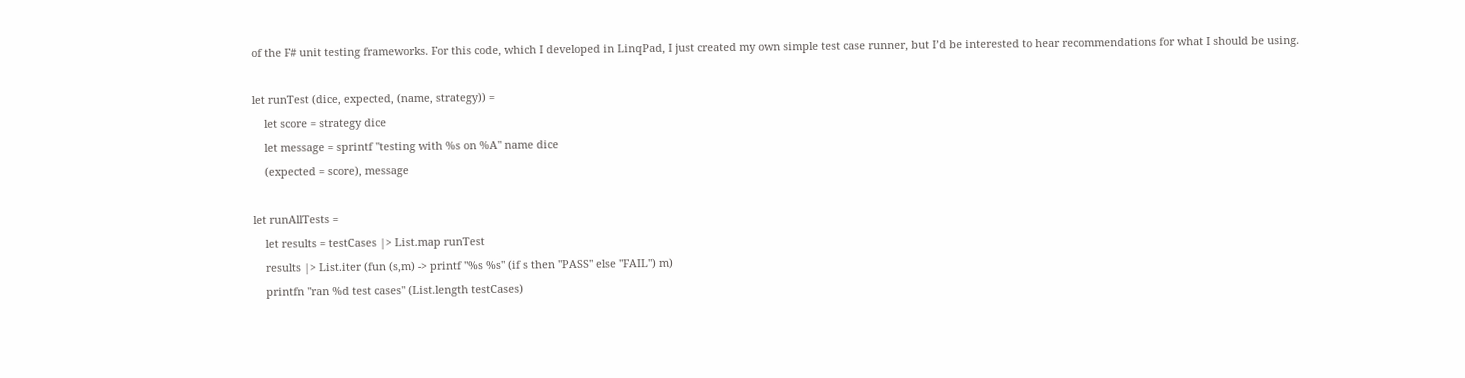of the F# unit testing frameworks. For this code, which I developed in LinqPad, I just created my own simple test case runner, but I’d be interested to hear recommendations for what I should be using.

let runTest (dice, expected, (name, strategy)) =
    let score = strategy dice
    let message = sprintf "testing with %s on %A" name dice
    (expected = score), message

let runAllTests =
    let results = testCases |> List.map runTest
    results |> List.iter (fun (s,m) -> printf "%s %s" (if s then "PASS" else "FAIL") m)
    printfn "ran %d test cases" (List.length testCases)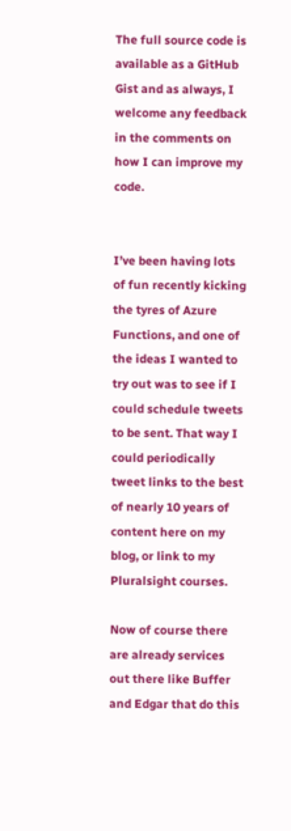The full source code is available as a GitHub Gist and as always, I welcome any feedback in the comments on how I can improve my code.


I’ve been having lots of fun recently kicking the tyres of Azure Functions, and one of the ideas I wanted to try out was to see if I could schedule tweets to be sent. That way I could periodically tweet links to the best of nearly 10 years of content here on my blog, or link to my Pluralsight courses.

Now of course there are already services out there like Buffer and Edgar that do this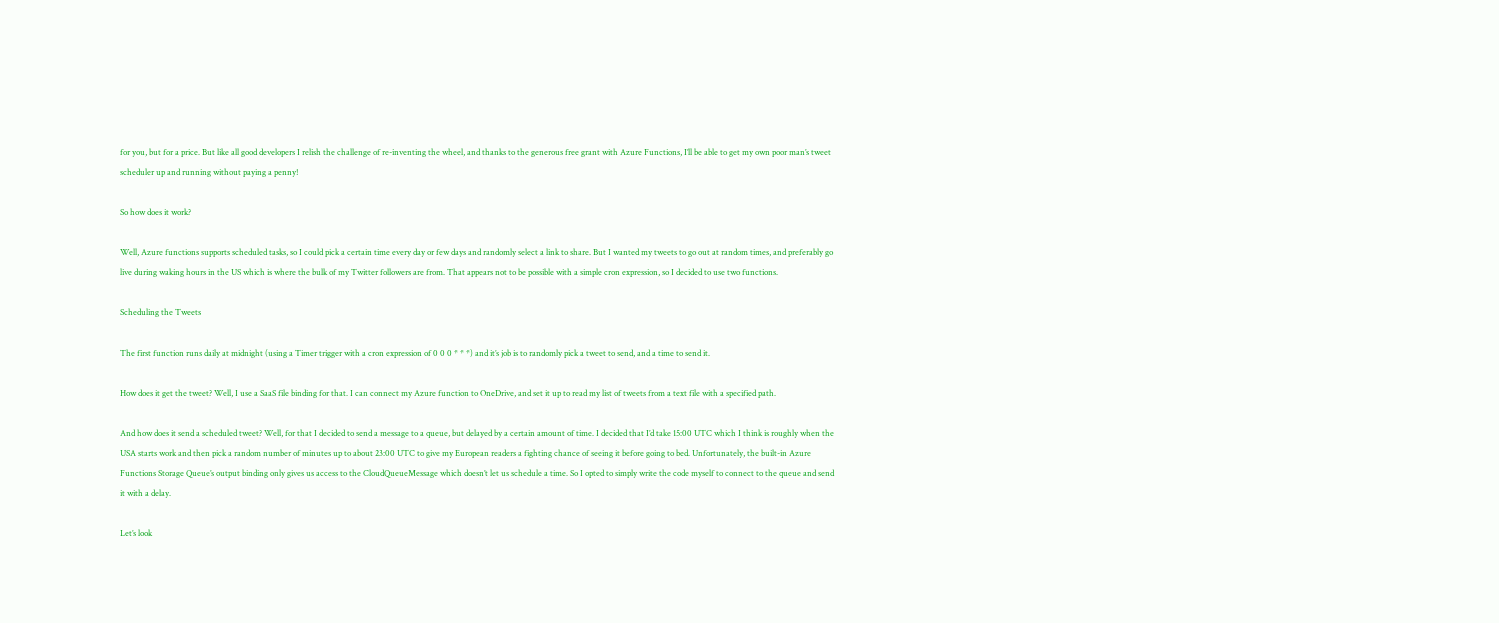for you, but for a price. But like all good developers I relish the challenge of re-inventing the wheel, and thanks to the generous free grant with Azure Functions, I’ll be able to get my own poor man’s tweet scheduler up and running without paying a penny!

So how does it work?

Well, Azure functions supports scheduled tasks, so I could pick a certain time every day or few days and randomly select a link to share. But I wanted my tweets to go out at random times, and preferably go live during waking hours in the US which is where the bulk of my Twitter followers are from. That appears not to be possible with a simple cron expression, so I decided to use two functions.

Scheduling the Tweets

The first function runs daily at midnight (using a Timer trigger with a cron expression of 0 0 0 * * *) and it’s job is to randomly pick a tweet to send, and a time to send it.

How does it get the tweet? Well, I use a SaaS file binding for that. I can connect my Azure function to OneDrive, and set it up to read my list of tweets from a text file with a specified path.

And how does it send a scheduled tweet? Well, for that I decided to send a message to a queue, but delayed by a certain amount of time. I decided that I’d take 15:00 UTC which I think is roughly when the USA starts work and then pick a random number of minutes up to about 23:00 UTC to give my European readers a fighting chance of seeing it before going to bed. Unfortunately, the built-in Azure Functions Storage Queue’s output binding only gives us access to the CloudQueueMessage which doesn’t let us schedule a time. So I opted to simply write the code myself to connect to the queue and send it with a delay.

Let’s look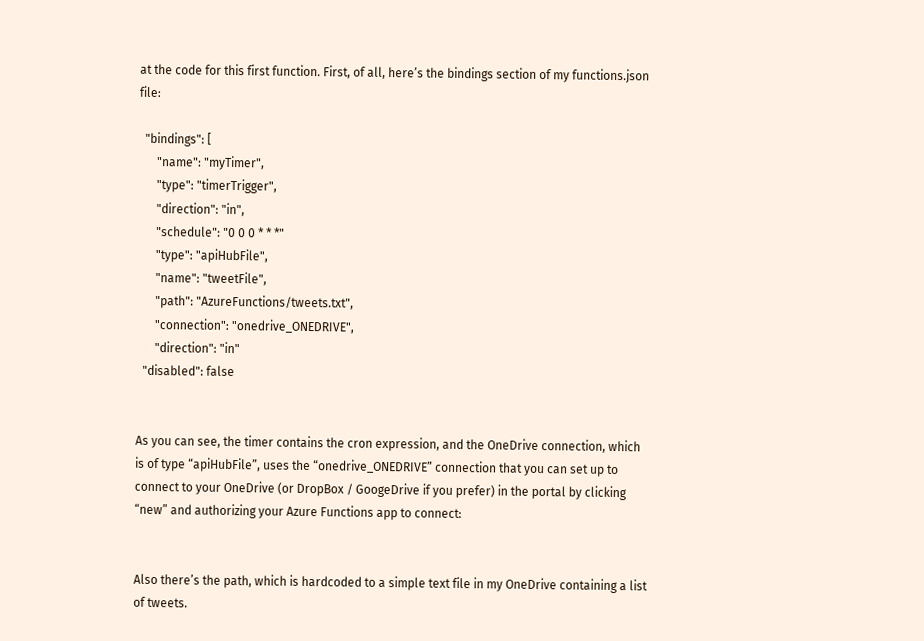at the code for this first function. First, of all, here’s the bindings section of my functions.json file:

  "bindings": [
      "name": "myTimer",
      "type": "timerTrigger",
      "direction": "in",
      "schedule": "0 0 0 * * *"
      "type": "apiHubFile",
      "name": "tweetFile",
      "path": "AzureFunctions/tweets.txt",
      "connection": "onedrive_ONEDRIVE",
      "direction": "in"
  "disabled": false


As you can see, the timer contains the cron expression, and the OneDrive connection, which is of type “apiHubFile”, uses the “onedrive_ONEDRIVE” connection that you can set up to connect to your OneDrive (or DropBox / GoogeDrive if you prefer) in the portal by clicking “new” and authorizing your Azure Functions app to connect:


Also there’s the path, which is hardcoded to a simple text file in my OneDrive containing a list of tweets.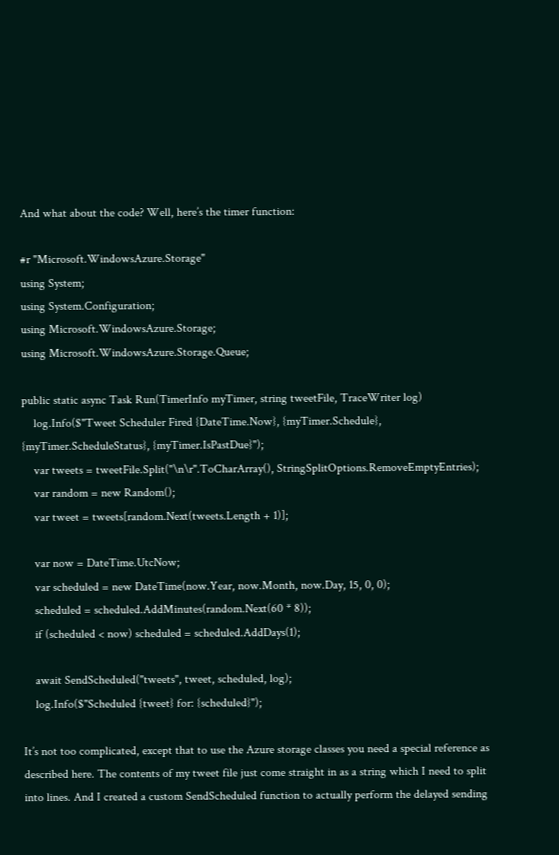And what about the code? Well, here’s the timer function:

#r "Microsoft.WindowsAzure.Storage"
using System;
using System.Configuration;
using Microsoft.WindowsAzure.Storage;
using Microsoft.WindowsAzure.Storage.Queue;

public static async Task Run(TimerInfo myTimer, string tweetFile, TraceWriter log)
    log.Info($"Tweet Scheduler Fired {DateTime.Now}, {myTimer.Schedule}, {myTimer.ScheduleStatus}, {myTimer.IsPastDue}");
    var tweets = tweetFile.Split("\n\r".ToCharArray(), StringSplitOptions.RemoveEmptyEntries);
    var random = new Random();
    var tweet = tweets[random.Next(tweets.Length + 1)];

    var now = DateTime.UtcNow;
    var scheduled = new DateTime(now.Year, now.Month, now.Day, 15, 0, 0);
    scheduled = scheduled.AddMinutes(random.Next(60 * 8));
    if (scheduled < now) scheduled = scheduled.AddDays(1);

    await SendScheduled("tweets", tweet, scheduled, log);
    log.Info($"Scheduled {tweet} for: {scheduled}");

It’s not too complicated, except that to use the Azure storage classes you need a special reference as described here. The contents of my tweet file just come straight in as a string which I need to split into lines. And I created a custom SendScheduled function to actually perform the delayed sending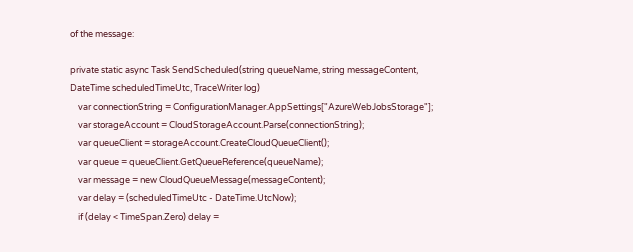of the message:

private static async Task SendScheduled(string queueName, string messageContent, DateTime scheduledTimeUtc, TraceWriter log)
    var connectionString = ConfigurationManager.AppSettings["AzureWebJobsStorage"];
    var storageAccount = CloudStorageAccount.Parse(connectionString);
    var queueClient = storageAccount.CreateCloudQueueClient();
    var queue = queueClient.GetQueueReference(queueName);
    var message = new CloudQueueMessage(messageContent);
    var delay = (scheduledTimeUtc - DateTime.UtcNow);
    if (delay < TimeSpan.Zero) delay =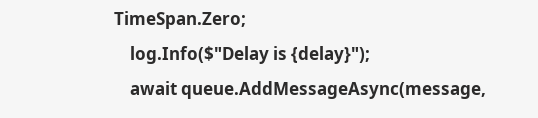TimeSpan.Zero;
    log.Info($"Delay is {delay}");
    await queue.AddMessageAsync(message,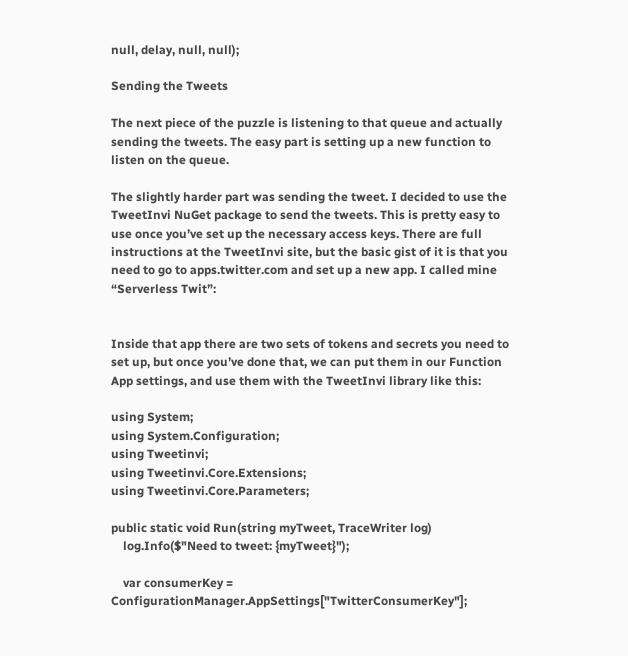null, delay, null, null);

Sending the Tweets

The next piece of the puzzle is listening to that queue and actually sending the tweets. The easy part is setting up a new function to listen on the queue.

The slightly harder part was sending the tweet. I decided to use the TweetInvi NuGet package to send the tweets. This is pretty easy to use once you’ve set up the necessary access keys. There are full instructions at the TweetInvi site, but the basic gist of it is that you need to go to apps.twitter.com and set up a new app. I called mine “Serverless Twit”:


Inside that app there are two sets of tokens and secrets you need to set up, but once you’ve done that, we can put them in our Function App settings, and use them with the TweetInvi library like this:

using System;
using System.Configuration;
using Tweetinvi;
using Tweetinvi.Core.Extensions;
using Tweetinvi.Core.Parameters;

public static void Run(string myTweet, TraceWriter log)
    log.Info($"Need to tweet: {myTweet}");

    var consumerKey = ConfigurationManager.AppSettings["TwitterConsumerKey"];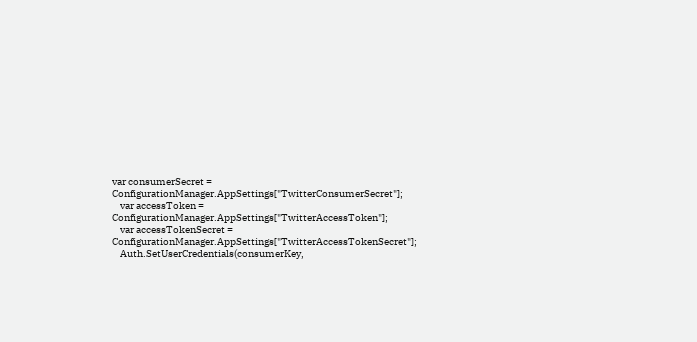var consumerSecret = ConfigurationManager.AppSettings["TwitterConsumerSecret"];
    var accessToken = ConfigurationManager.AppSettings["TwitterAccessToken"];
    var accessTokenSecret = ConfigurationManager.AppSettings["TwitterAccessTokenSecret"];
    Auth.SetUserCredentials(consumerKey,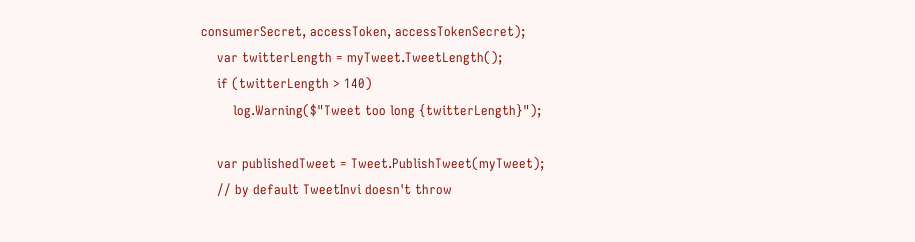consumerSecret, accessToken, accessTokenSecret);
    var twitterLength = myTweet.TweetLength();
    if (twitterLength > 140)
        log.Warning($"Tweet too long {twitterLength}");

    var publishedTweet = Tweet.PublishTweet(myTweet);
    // by default TweetInvi doesn't throw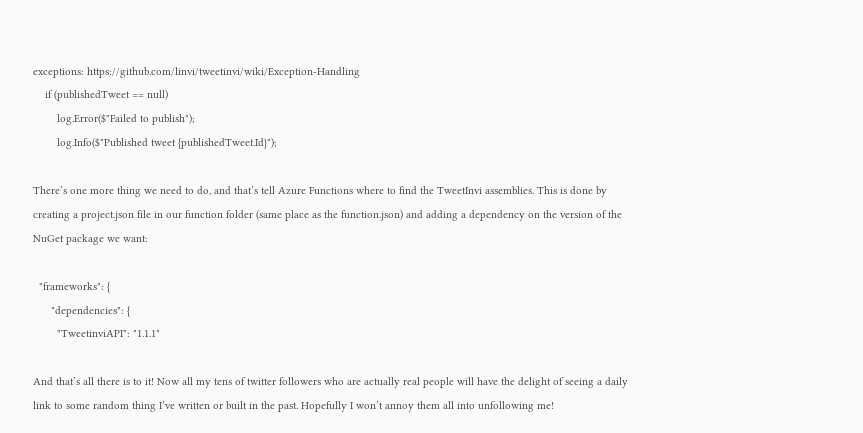exceptions: https://github.com/linvi/tweetinvi/wiki/Exception-Handling
    if (publishedTweet == null)
        log.Error($"Failed to publish");
        log.Info($"Published tweet {publishedTweet.Id}");

There’s one more thing we need to do, and that’s tell Azure Functions where to find the TweetInvi assemblies. This is done by creating a project.json file in our function folder (same place as the function.json) and adding a dependency on the version of the NuGet package we want:

  "frameworks": {
      "dependencies": {
        "TweetinviAPI": "1.1.1"

And that’s all there is to it! Now all my tens of twitter followers who are actually real people will have the delight of seeing a daily link to some random thing I’ve written or built in the past. Hopefully I won’t annoy them all into unfollowing me!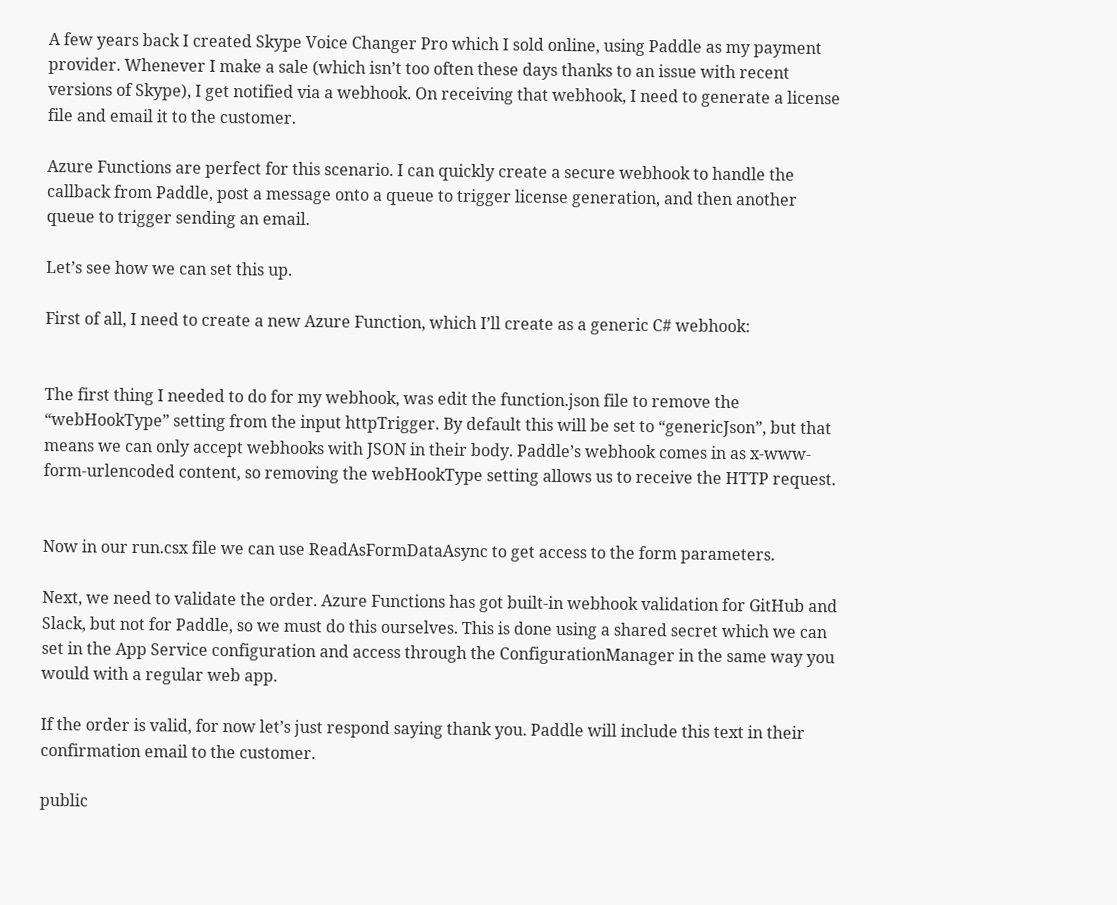A few years back I created Skype Voice Changer Pro which I sold online, using Paddle as my payment provider. Whenever I make a sale (which isn’t too often these days thanks to an issue with recent versions of Skype), I get notified via a webhook. On receiving that webhook, I need to generate a license file and email it to the customer.

Azure Functions are perfect for this scenario. I can quickly create a secure webhook to handle the callback from Paddle, post a message onto a queue to trigger license generation, and then another queue to trigger sending an email.

Let’s see how we can set this up.

First of all, I need to create a new Azure Function, which I’ll create as a generic C# webhook:


The first thing I needed to do for my webhook, was edit the function.json file to remove the “webHookType” setting from the input httpTrigger. By default this will be set to “genericJson”, but that means we can only accept webhooks with JSON in their body. Paddle’s webhook comes in as x-www-form-urlencoded content, so removing the webHookType setting allows us to receive the HTTP request.


Now in our run.csx file we can use ReadAsFormDataAsync to get access to the form parameters.

Next, we need to validate the order. Azure Functions has got built-in webhook validation for GitHub and Slack, but not for Paddle, so we must do this ourselves. This is done using a shared secret which we can set in the App Service configuration and access through the ConfigurationManager in the same way you would with a regular web app.

If the order is valid, for now let’s just respond saying thank you. Paddle will include this text in their confirmation email to the customer.

public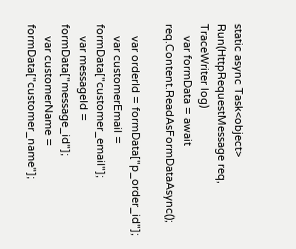static async Task<object> Run(HttpRequestMessage req, TraceWriter log)
    var formData = await req.Content.ReadAsFormDataAsync();

    var orderId = formData["p_order_id"];
    var customerEmail = formData["customer_email"];
    var messageId = formData["message_id"];
    var customerName = formData["customer_name"];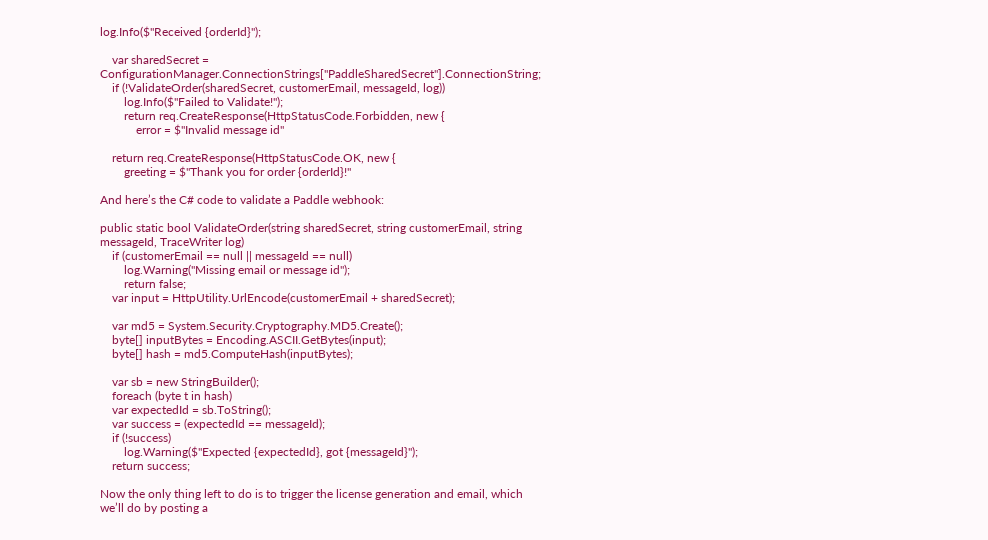log.Info($"Received {orderId}");

    var sharedSecret = ConfigurationManager.ConnectionStrings["PaddleSharedSecret"].ConnectionString;
    if (!ValidateOrder(sharedSecret, customerEmail, messageId, log))
        log.Info($"Failed to Validate!");
        return req.CreateResponse(HttpStatusCode.Forbidden, new {
            error = $"Invalid message id"

    return req.CreateResponse(HttpStatusCode.OK, new {
        greeting = $"Thank you for order {orderId}!"

And here’s the C# code to validate a Paddle webhook:

public static bool ValidateOrder(string sharedSecret, string customerEmail, string messageId, TraceWriter log)
    if (customerEmail == null || messageId == null)
        log.Warning("Missing email or message id");
        return false;
    var input = HttpUtility.UrlEncode(customerEmail + sharedSecret);

    var md5 = System.Security.Cryptography.MD5.Create();
    byte[] inputBytes = Encoding.ASCII.GetBytes(input);
    byte[] hash = md5.ComputeHash(inputBytes);

    var sb = new StringBuilder();
    foreach (byte t in hash)
    var expectedId = sb.ToString();
    var success = (expectedId == messageId);
    if (!success)
        log.Warning($"Expected {expectedId}, got {messageId}");
    return success;

Now the only thing left to do is to trigger the license generation and email, which we’ll do by posting a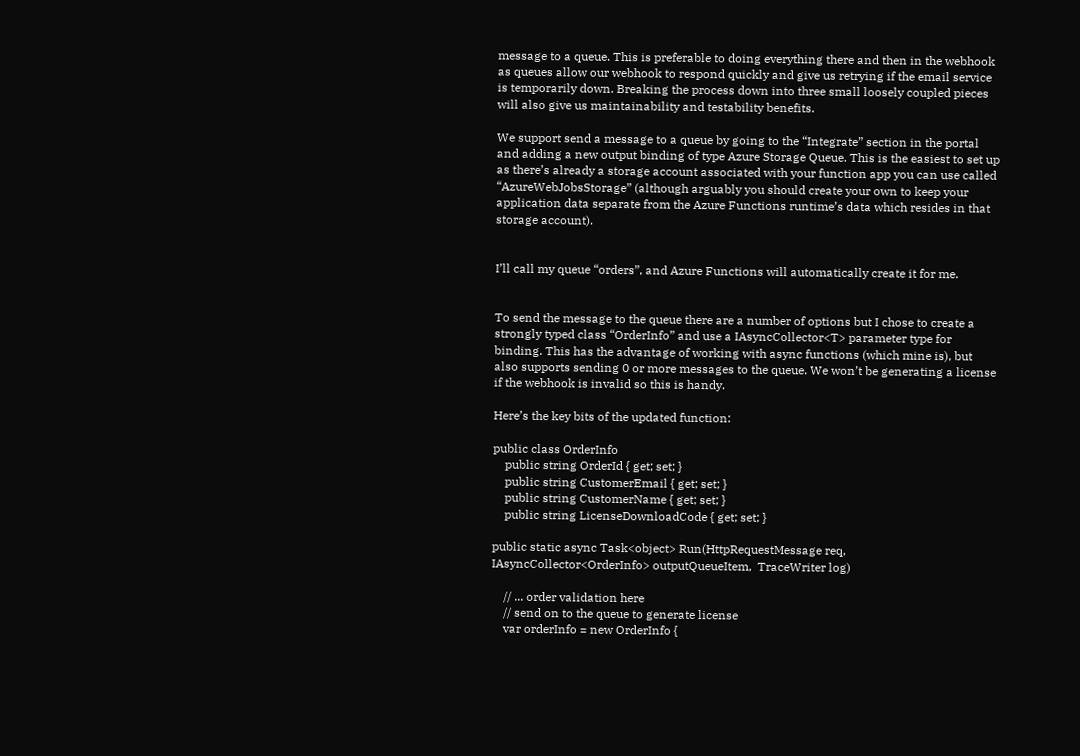message to a queue. This is preferable to doing everything there and then in the webhook as queues allow our webhook to respond quickly and give us retrying if the email service is temporarily down. Breaking the process down into three small loosely coupled pieces will also give us maintainability and testability benefits.

We support send a message to a queue by going to the “Integrate” section in the portal and adding a new output binding of type Azure Storage Queue. This is the easiest to set up as there’s already a storage account associated with your function app you can use called “AzureWebJobsStorage” (although arguably you should create your own to keep your application data separate from the Azure Functions runtime’s data which resides in that storage account).


I’ll call my queue “orders”, and Azure Functions will automatically create it for me.


To send the message to the queue there are a number of options but I chose to create a strongly typed class “OrderInfo” and use a IAsyncCollector<T> parameter type for binding. This has the advantage of working with async functions (which mine is), but also supports sending 0 or more messages to the queue. We won’t be generating a license if the webhook is invalid so this is handy.

Here’s the key bits of the updated function:

public class OrderInfo
    public string OrderId { get; set; }
    public string CustomerEmail { get; set; }
    public string CustomerName { get; set; }
    public string LicenseDownloadCode { get; set; }

public static async Task<object> Run(HttpRequestMessage req, IAsyncCollector<OrderInfo> outputQueueItem,  TraceWriter log)

    // ... order validation here
    // send on to the queue to generate license
    var orderInfo = new OrderInfo {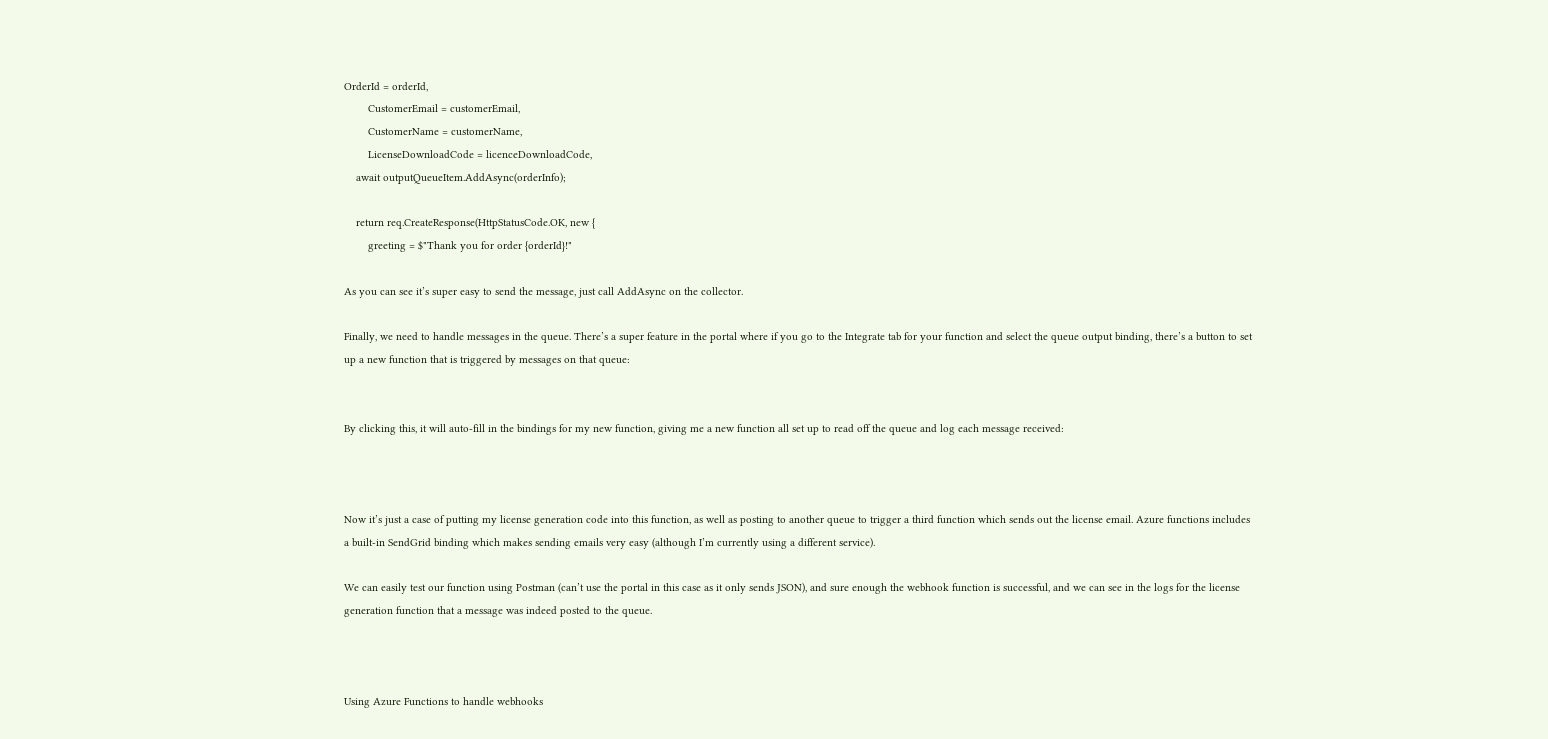OrderId = orderId,
        CustomerEmail = customerEmail,
        CustomerName = customerName,
        LicenseDownloadCode = licenceDownloadCode,
    await outputQueueItem.AddAsync(orderInfo);

    return req.CreateResponse(HttpStatusCode.OK, new {
        greeting = $"Thank you for order {orderId}!"

As you can see it’s super easy to send the message, just call AddAsync on the collector.

Finally, we need to handle messages in the queue. There’s a super feature in the portal where if you go to the Integrate tab for your function and select the queue output binding, there’s a button to set up a new function that is triggered by messages on that queue:


By clicking this, it will auto-fill in the bindings for my new function, giving me a new function all set up to read off the queue and log each message received:



Now it’s just a case of putting my license generation code into this function, as well as posting to another queue to trigger a third function which sends out the license email. Azure functions includes a built-in SendGrid binding which makes sending emails very easy (although I’m currently using a different service).

We can easily test our function using Postman (can’t use the portal in this case as it only sends JSON), and sure enough the webhook function is successful, and we can see in the logs for the license generation function that a message was indeed posted to the queue.



Using Azure Functions to handle webhooks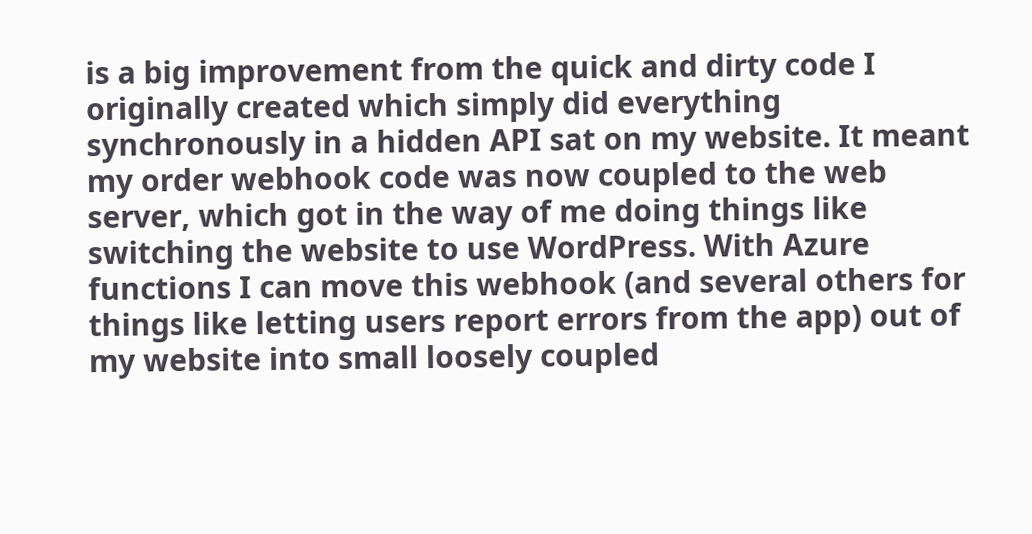is a big improvement from the quick and dirty code I originally created which simply did everything synchronously in a hidden API sat on my website. It meant my order webhook code was now coupled to the web server, which got in the way of me doing things like switching the website to use WordPress. With Azure functions I can move this webhook (and several others for things like letting users report errors from the app) out of my website into small loosely coupled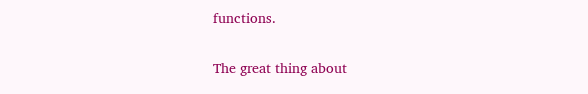functions.


The great thing about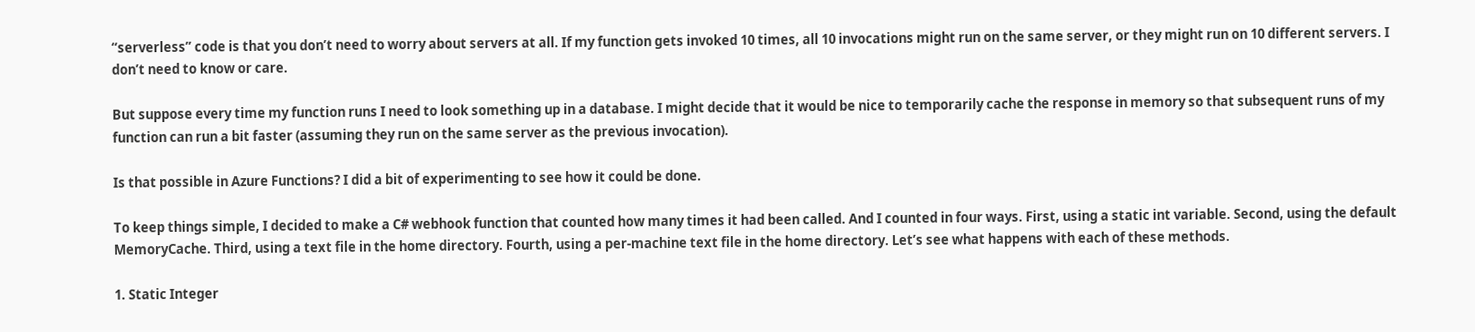“serverless” code is that you don’t need to worry about servers at all. If my function gets invoked 10 times, all 10 invocations might run on the same server, or they might run on 10 different servers. I don’t need to know or care.

But suppose every time my function runs I need to look something up in a database. I might decide that it would be nice to temporarily cache the response in memory so that subsequent runs of my function can run a bit faster (assuming they run on the same server as the previous invocation).

Is that possible in Azure Functions? I did a bit of experimenting to see how it could be done.

To keep things simple, I decided to make a C# webhook function that counted how many times it had been called. And I counted in four ways. First, using a static int variable. Second, using the default MemoryCache. Third, using a text file in the home directory. Fourth, using a per-machine text file in the home directory. Let’s see what happens with each of these methods.

1. Static Integer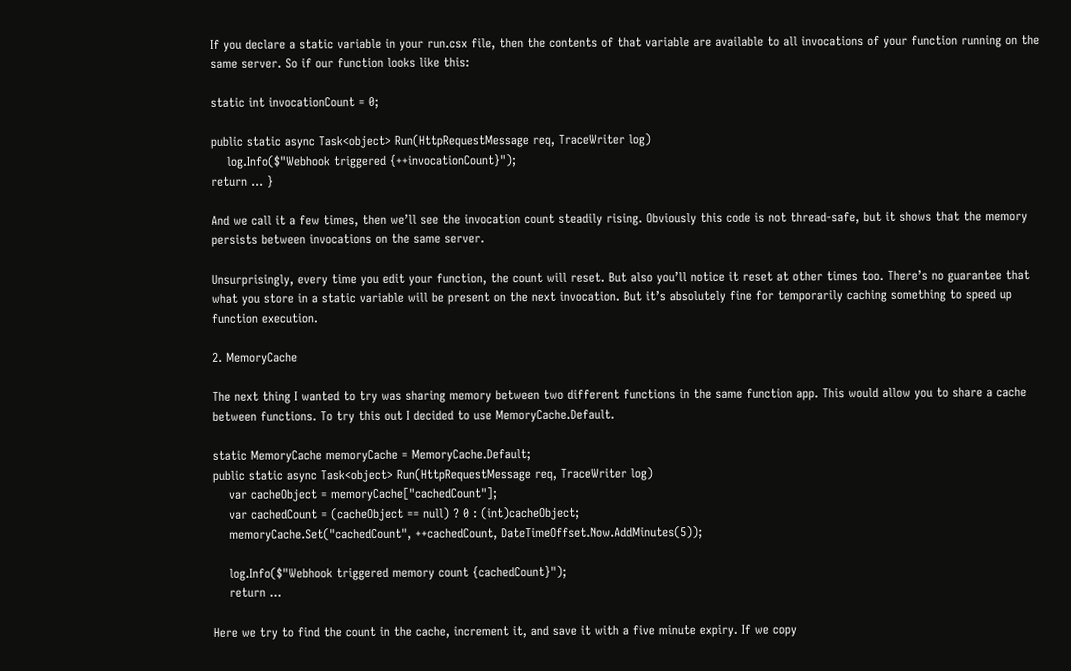If you declare a static variable in your run.csx file, then the contents of that variable are available to all invocations of your function running on the same server. So if our function looks like this:

static int invocationCount = 0;

public static async Task<object> Run(HttpRequestMessage req, TraceWriter log)
    log.Info($"Webhook triggered {++invocationCount}");
return ... }

And we call it a few times, then we’ll see the invocation count steadily rising. Obviously this code is not thread-safe, but it shows that the memory persists between invocations on the same server.

Unsurprisingly, every time you edit your function, the count will reset. But also you’ll notice it reset at other times too. There’s no guarantee that what you store in a static variable will be present on the next invocation. But it’s absolutely fine for temporarily caching something to speed up function execution.

2. MemoryCache

The next thing I wanted to try was sharing memory between two different functions in the same function app. This would allow you to share a cache between functions. To try this out I decided to use MemoryCache.Default.

static MemoryCache memoryCache = MemoryCache.Default;
public static async Task<object> Run(HttpRequestMessage req, TraceWriter log)
    var cacheObject = memoryCache["cachedCount"];
    var cachedCount = (cacheObject == null) ? 0 : (int)cacheObject;
    memoryCache.Set("cachedCount", ++cachedCount, DateTimeOffset.Now.AddMinutes(5));

    log.Info($"Webhook triggered memory count {cachedCount}");
    return ...

Here we try to find the count in the cache, increment it, and save it with a five minute expiry. If we copy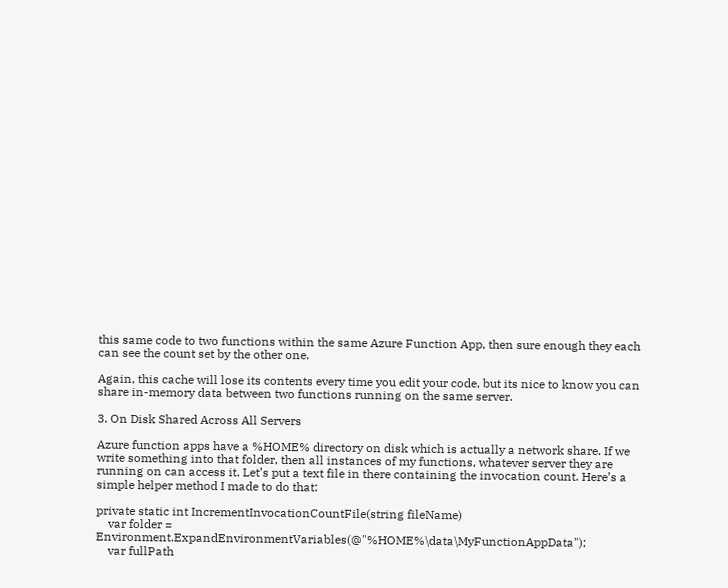this same code to two functions within the same Azure Function App, then sure enough they each can see the count set by the other one.

Again, this cache will lose its contents every time you edit your code, but its nice to know you can share in-memory data between two functions running on the same server.

3. On Disk Shared Across All Servers

Azure function apps have a %HOME% directory on disk which is actually a network share. If we write something into that folder, then all instances of my functions, whatever server they are running on can access it. Let’s put a text file in there containing the invocation count. Here’s a simple helper method I made to do that:

private static int IncrementInvocationCountFile(string fileName)
    var folder = Environment.ExpandEnvironmentVariables(@"%HOME%\data\MyFunctionAppData");
    var fullPath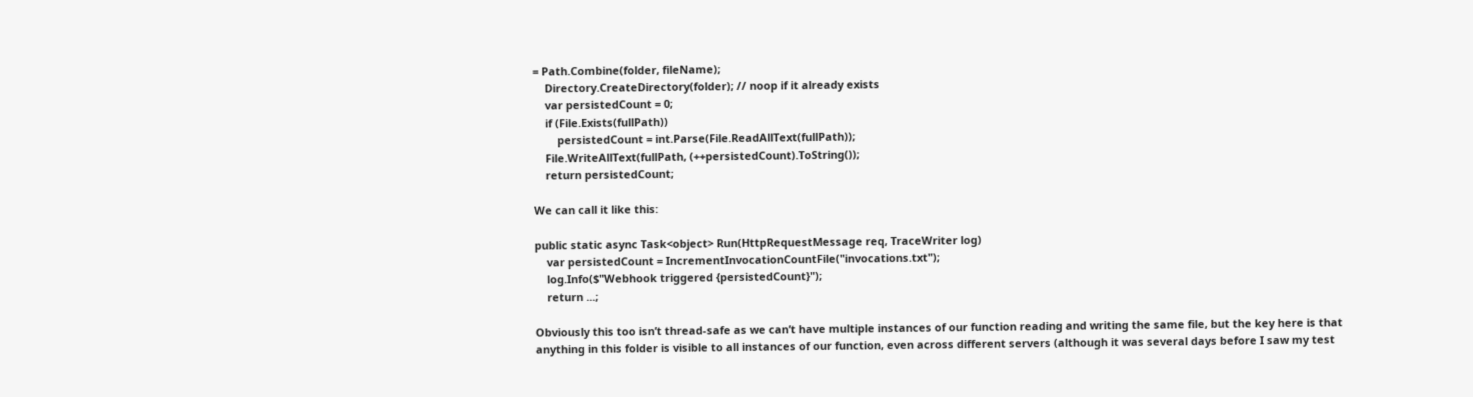= Path.Combine(folder, fileName);
    Directory.CreateDirectory(folder); // noop if it already exists
    var persistedCount = 0;
    if (File.Exists(fullPath))
        persistedCount = int.Parse(File.ReadAllText(fullPath));
    File.WriteAllText(fullPath, (++persistedCount).ToString());
    return persistedCount;

We can call it like this:

public static async Task<object> Run(HttpRequestMessage req, TraceWriter log)
    var persistedCount = IncrementInvocationCountFile("invocations.txt");
    log.Info($"Webhook triggered {persistedCount}");
    return ...;

Obviously this too isn’t thread-safe as we can’t have multiple instances of our function reading and writing the same file, but the key here is that anything in this folder is visible to all instances of our function, even across different servers (although it was several days before I saw my test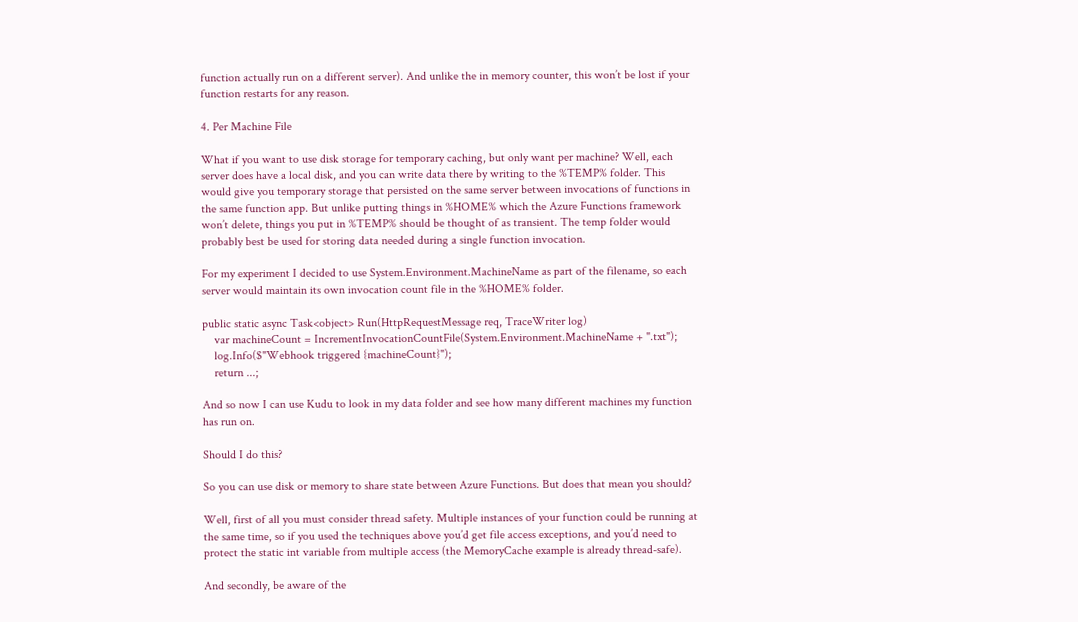function actually run on a different server). And unlike the in memory counter, this won’t be lost if your function restarts for any reason.

4. Per Machine File

What if you want to use disk storage for temporary caching, but only want per machine? Well, each server does have a local disk, and you can write data there by writing to the %TEMP% folder. This would give you temporary storage that persisted on the same server between invocations of functions in the same function app. But unlike putting things in %HOME% which the Azure Functions framework won’t delete, things you put in %TEMP% should be thought of as transient. The temp folder would probably best be used for storing data needed during a single function invocation.

For my experiment I decided to use System.Environment.MachineName as part of the filename, so each server would maintain its own invocation count file in the %HOME% folder.

public static async Task<object> Run(HttpRequestMessage req, TraceWriter log)
    var machineCount = IncrementInvocationCountFile(System.Environment.MachineName + ".txt");
    log.Info($"Webhook triggered {machineCount}");
    return ...;

And so now I can use Kudu to look in my data folder and see how many different machines my function has run on.

Should I do this?

So you can use disk or memory to share state between Azure Functions. But does that mean you should?

Well, first of all you must consider thread safety. Multiple instances of your function could be running at the same time, so if you used the techniques above you’d get file access exceptions, and you’d need to protect the static int variable from multiple access (the MemoryCache example is already thread-safe).

And secondly, be aware of the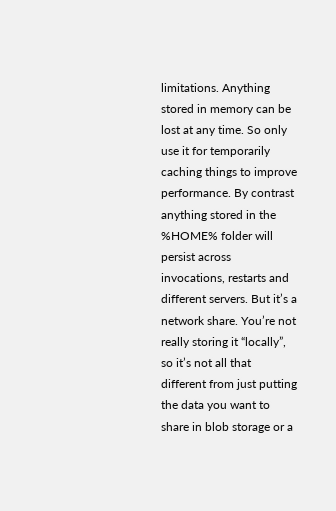limitations. Anything stored in memory can be lost at any time. So only use it for temporarily caching things to improve performance. By contrast anything stored in the %HOME% folder will persist across invocations, restarts and different servers. But it’s a network share. You’re not really storing it “locally”, so it’s not all that different from just putting the data you want to share in blob storage or a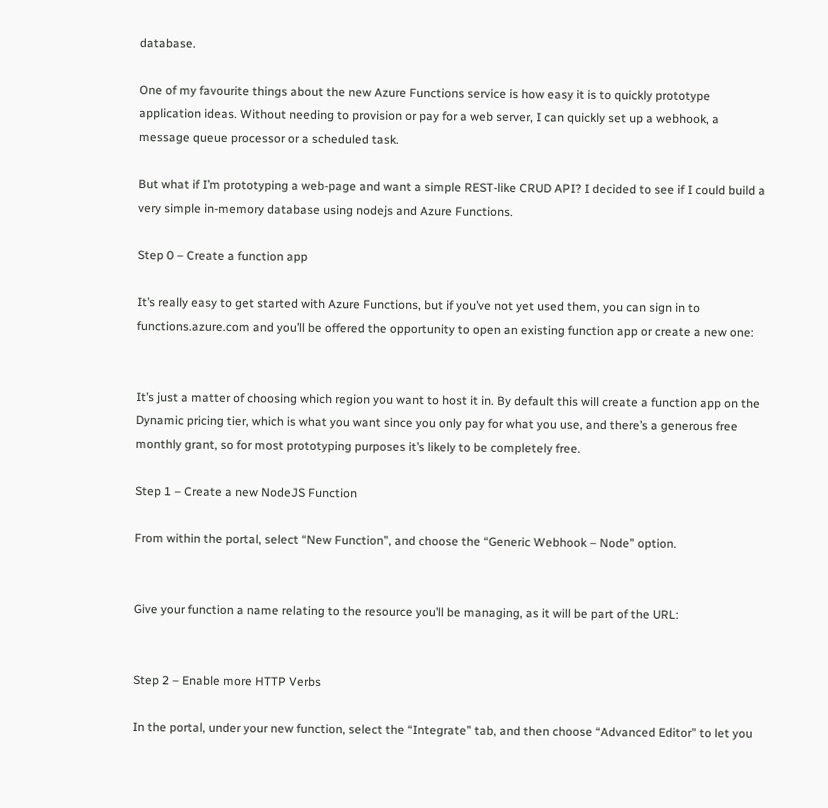database.

One of my favourite things about the new Azure Functions service is how easy it is to quickly prototype application ideas. Without needing to provision or pay for a web server, I can quickly set up a webhook, a message queue processor or a scheduled task.

But what if I’m prototyping a web-page and want a simple REST-like CRUD API? I decided to see if I could build a very simple in-memory database using nodejs and Azure Functions.

Step 0 – Create a function app

It’s really easy to get started with Azure Functions, but if you’ve not yet used them, you can sign in to functions.azure.com and you’ll be offered the opportunity to open an existing function app or create a new one:


It’s just a matter of choosing which region you want to host it in. By default this will create a function app on the Dynamic pricing tier, which is what you want since you only pay for what you use, and there’s a generous free monthly grant, so for most prototyping purposes it’s likely to be completely free.

Step 1 – Create a new NodeJS Function

From within the portal, select “New Function”, and choose the “Generic Webhook – Node” option.


Give your function a name relating to the resource you’ll be managing, as it will be part of the URL:


Step 2 – Enable more HTTP Verbs

In the portal, under your new function, select the “Integrate” tab, and then choose “Advanced Editor” to let you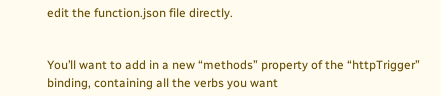edit the function.json file directly.


You’ll want to add in a new “methods” property of the “httpTrigger” binding, containing all the verbs you want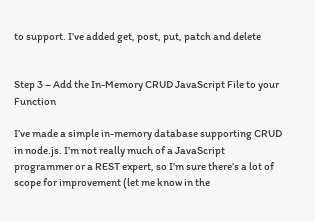to support. I’ve added get, post, put, patch and delete


Step 3 – Add the In-Memory CRUD JavaScript File to your Function

I’ve made a simple in-memory database supporting CRUD in node.js. I’m not really much of a JavaScript programmer or a REST expert, so I’m sure there’s a lot of scope for improvement (let me know in the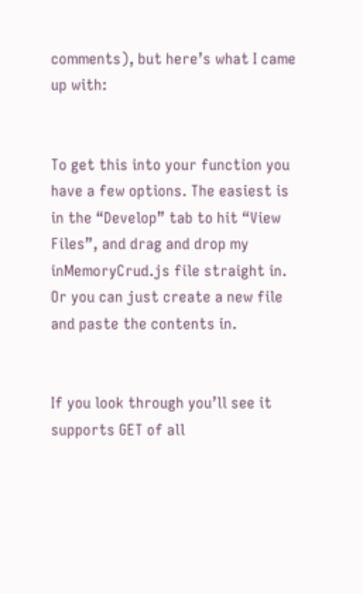comments), but here’s what I came up with:


To get this into your function you have a few options. The easiest is in the “Develop” tab to hit “View Files”, and drag and drop my inMemoryCrud.js file straight in. Or you can just create a new file and paste the contents in.


If you look through you’ll see it supports GET of all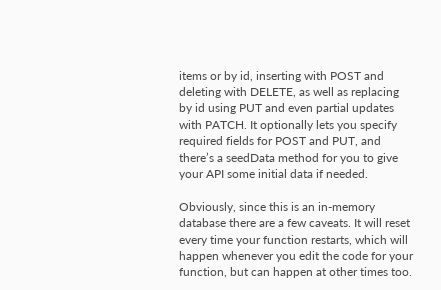items or by id, inserting with POST and deleting with DELETE, as well as replacing by id using PUT and even partial updates with PATCH. It optionally lets you specify required fields for POST and PUT, and there’s a seedData method for you to give your API some initial data if needed.

Obviously, since this is an in-memory database there are a few caveats. It will reset every time your function restarts, which will happen whenever you edit the code for your function, but can happen at other times too.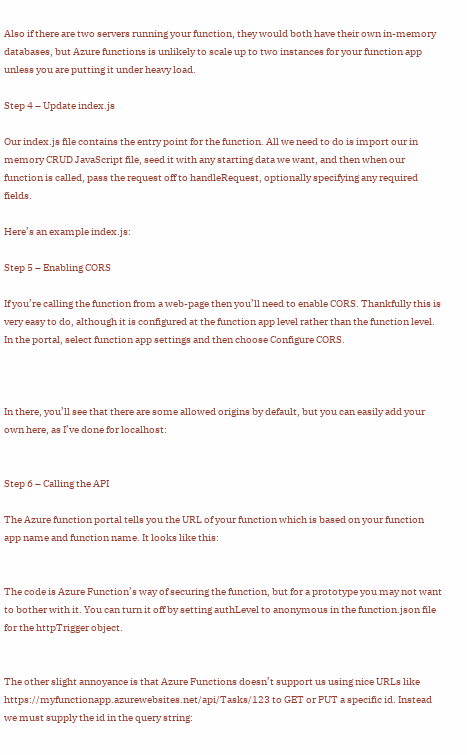Also if there are two servers running your function, they would both have their own in-memory databases, but Azure functions is unlikely to scale up to two instances for your function app unless you are putting it under heavy load.

Step 4 – Update index.js

Our index.js file contains the entry point for the function. All we need to do is import our in memory CRUD JavaScript file, seed it with any starting data we want, and then when our function is called, pass the request off to handleRequest, optionally specifying any required fields.

Here’s an example index.js:

Step 5 – Enabling CORS

If you’re calling the function from a web-page then you’ll need to enable CORS. Thankfully this is very easy to do, although it is configured at the function app level rather than the function level. In the portal, select function app settings and then choose Configure CORS.



In there, you’ll see that there are some allowed origins by default, but you can easily add your own here, as I’ve done for localhost:


Step 6 – Calling the API

The Azure function portal tells you the URL of your function which is based on your function app name and function name. It looks like this:


The code is Azure Function’s way of securing the function, but for a prototype you may not want to bother with it. You can turn it off by setting authLevel to anonymous in the function.json file for the httpTrigger object.


The other slight annoyance is that Azure Functions doesn’t support us using nice URLs like https://myfunctionapp.azurewebsites.net/api/Tasks/123 to GET or PUT a specific id. Instead we must supply the id in the query string: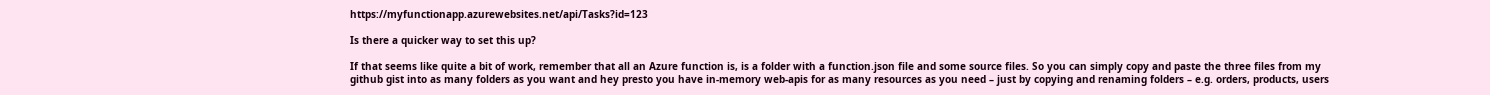https://myfunctionapp.azurewebsites.net/api/Tasks?id=123

Is there a quicker way to set this up?

If that seems like quite a bit of work, remember that all an Azure function is, is a folder with a function.json file and some source files. So you can simply copy and paste the three files from my github gist into as many folders as you want and hey presto you have in-memory web-apis for as many resources as you need – just by copying and renaming folders – e.g. orders, products, users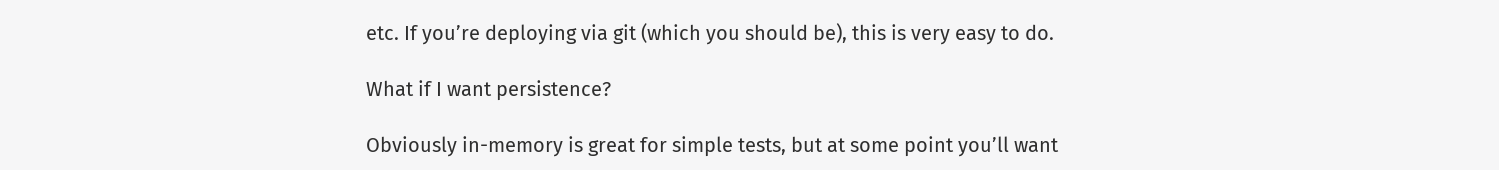etc. If you’re deploying via git (which you should be), this is very easy to do.

What if I want persistence?

Obviously in-memory is great for simple tests, but at some point you’ll want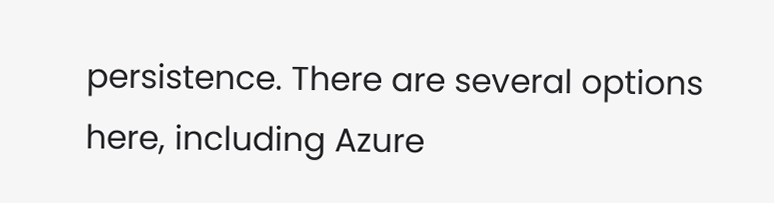persistence. There are several options here, including Azure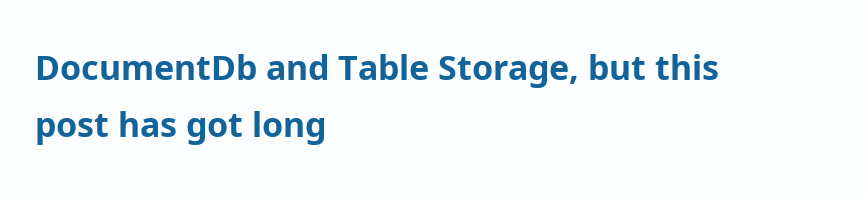DocumentDb and Table Storage, but this post has got long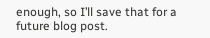enough, so I’ll save that for a future blog post.